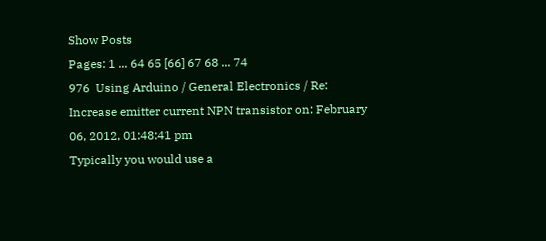Show Posts
Pages: 1 ... 64 65 [66] 67 68 ... 74
976  Using Arduino / General Electronics / Re: Increase emitter current NPN transistor on: February 06, 2012, 01:48:41 pm
Typically you would use a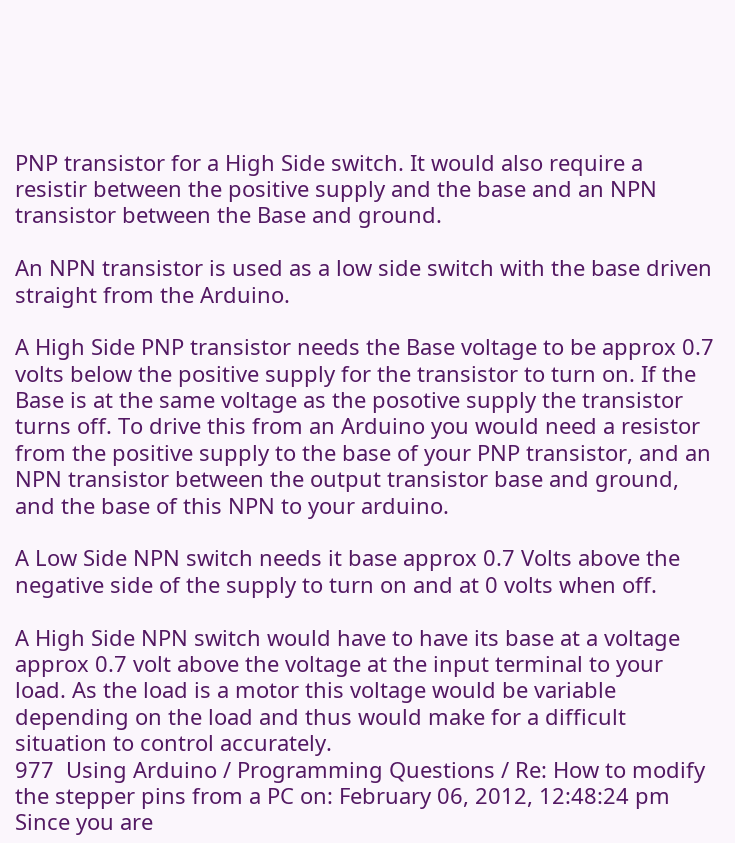PNP transistor for a High Side switch. It would also require a resistir between the positive supply and the base and an NPN transistor between the Base and ground.

An NPN transistor is used as a low side switch with the base driven straight from the Arduino.

A High Side PNP transistor needs the Base voltage to be approx 0.7 volts below the positive supply for the transistor to turn on. If the Base is at the same voltage as the posotive supply the transistor turns off. To drive this from an Arduino you would need a resistor from the positive supply to the base of your PNP transistor, and an NPN transistor between the output transistor base and ground, and the base of this NPN to your arduino.

A Low Side NPN switch needs it base approx 0.7 Volts above the negative side of the supply to turn on and at 0 volts when off.

A High Side NPN switch would have to have its base at a voltage approx 0.7 volt above the voltage at the input terminal to your load. As the load is a motor this voltage would be variable depending on the load and thus would make for a difficult situation to control accurately.
977  Using Arduino / Programming Questions / Re: How to modify the stepper pins from a PC on: February 06, 2012, 12:48:24 pm
Since you are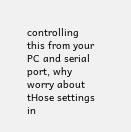controlling this from your PC and serial port, why worry about tHose settings in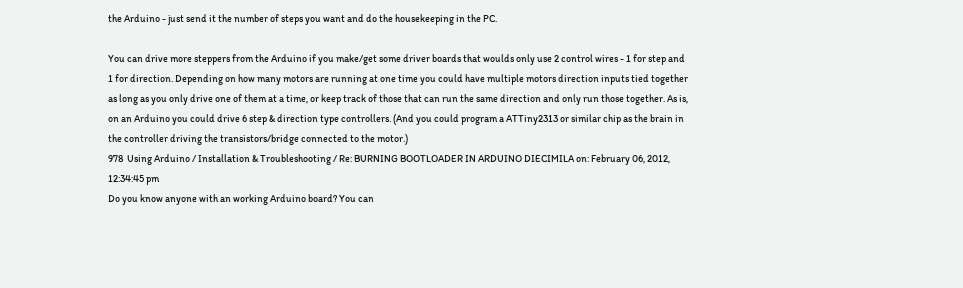the Arduino - just send it the number of steps you want and do the housekeeping in the PC.

You can drive more steppers from the Arduino if you make/get some driver boards that woulds only use 2 control wires - 1 for step and 1 for direction. Depending on how many motors are running at one time you could have multiple motors direction inputs tied together as long as you only drive one of them at a time, or keep track of those that can run the same direction and only run those together. As is, on an Arduino you could drive 6 step & direction type controllers. (And you could program a ATTiny2313 or similar chip as the brain in the controller driving the transistors/bridge connected to the motor.)
978  Using Arduino / Installation & Troubleshooting / Re: BURNING BOOTLOADER IN ARDUINO DIECIMILA on: February 06, 2012, 12:34:45 pm
Do you know anyone with an working Arduino board? You can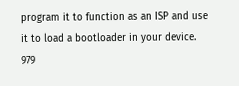program it to function as an ISP and use it to load a bootloader in your device.
979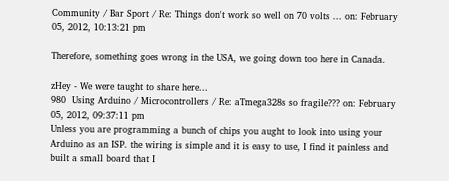Community / Bar Sport / Re: Things don't work so well on 70 volts ... on: February 05, 2012, 10:13:21 pm

Therefore, something goes wrong in the USA, we going down too here in Canada.

zHey - We were taught to share here...
980  Using Arduino / Microcontrollers / Re: aTmega328s so fragile??? on: February 05, 2012, 09:37:11 pm
Unless you are programming a bunch of chips you aught to look into using your Arduino as an ISP. the wiring is simple and it is easy to use, I find it painless and built a small board that I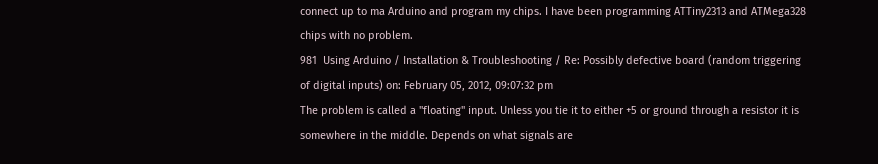connect up to ma Arduino and program my chips. I have been programming ATTiny2313 and ATMega328 chips with no problem.
981  Using Arduino / Installation & Troubleshooting / Re: Possibly defective board (random triggering of digital inputs) on: February 05, 2012, 09:07:32 pm
The problem is called a "floating" input. Unless you tie it to either +5 or ground through a resistor it is somewhere in the middle. Depends on what signals are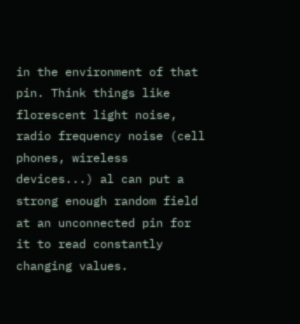in the environment of that pin. Think things like florescent light noise, radio frequency noise (cell phones, wireless devices...) al can put a strong enough random field at an unconnected pin for it to read constantly changing values.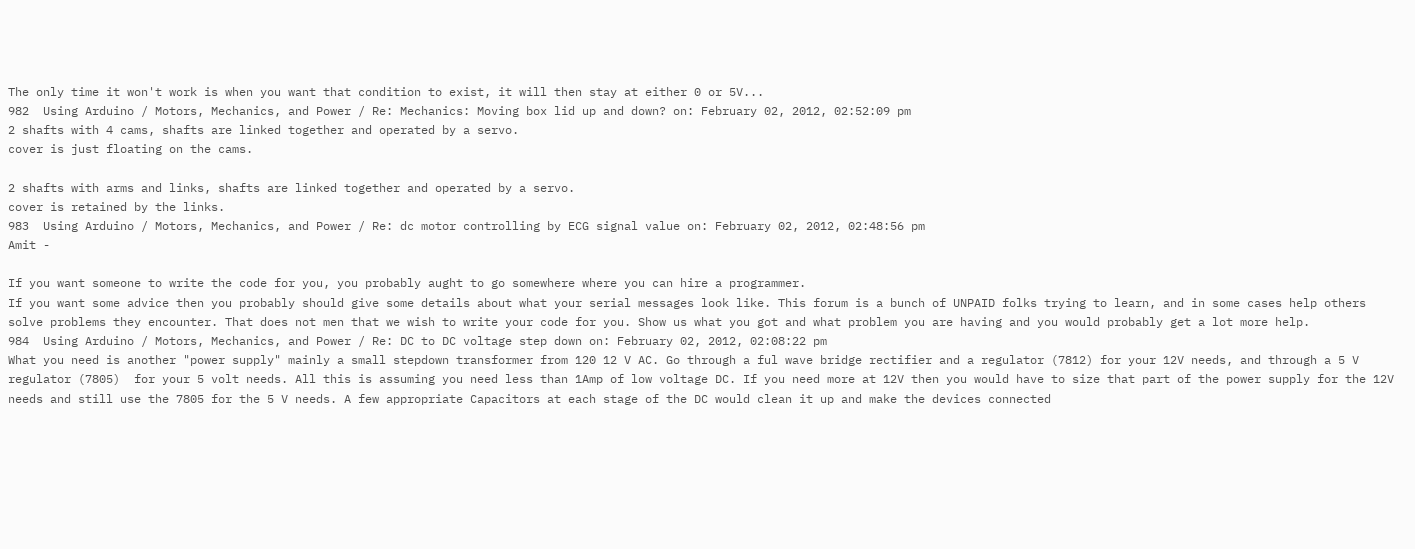The only time it won't work is when you want that condition to exist, it will then stay at either 0 or 5V...
982  Using Arduino / Motors, Mechanics, and Power / Re: Mechanics: Moving box lid up and down? on: February 02, 2012, 02:52:09 pm
2 shafts with 4 cams, shafts are linked together and operated by a servo.
cover is just floating on the cams.

2 shafts with arms and links, shafts are linked together and operated by a servo.
cover is retained by the links.
983  Using Arduino / Motors, Mechanics, and Power / Re: dc motor controlling by ECG signal value on: February 02, 2012, 02:48:56 pm
Amit -

If you want someone to write the code for you, you probably aught to go somewhere where you can hire a programmer.
If you want some advice then you probably should give some details about what your serial messages look like. This forum is a bunch of UNPAID folks trying to learn, and in some cases help others solve problems they encounter. That does not men that we wish to write your code for you. Show us what you got and what problem you are having and you would probably get a lot more help.
984  Using Arduino / Motors, Mechanics, and Power / Re: DC to DC voltage step down on: February 02, 2012, 02:08:22 pm
What you need is another "power supply" mainly a small stepdown transformer from 120 12 V AC. Go through a ful wave bridge rectifier and a regulator (7812) for your 12V needs, and through a 5 V regulator (7805)  for your 5 volt needs. All this is assuming you need less than 1Amp of low voltage DC. If you need more at 12V then you would have to size that part of the power supply for the 12V needs and still use the 7805 for the 5 V needs. A few appropriate Capacitors at each stage of the DC would clean it up and make the devices connected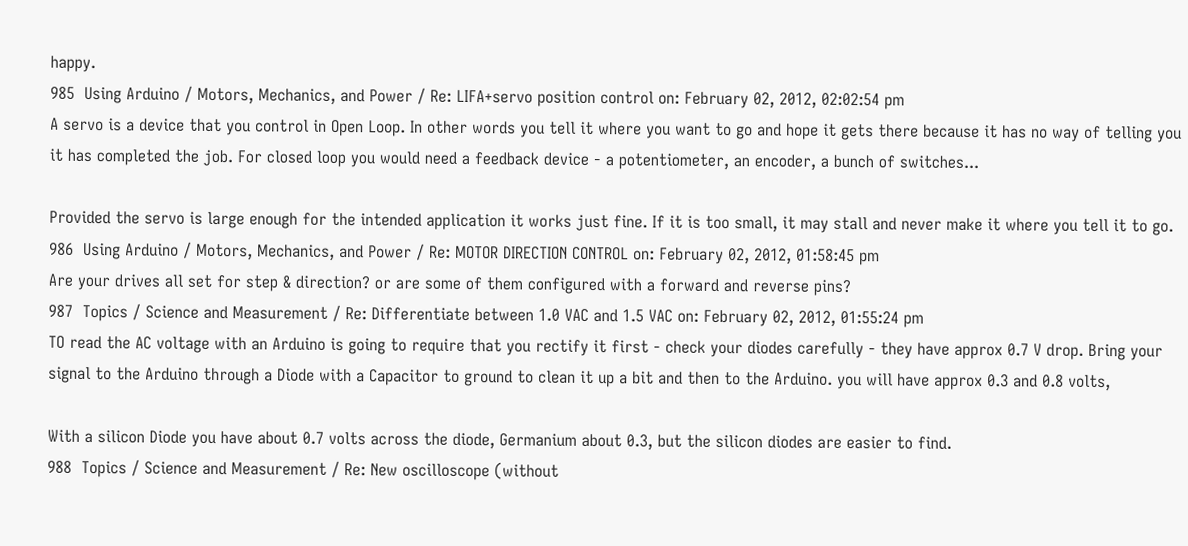happy.
985  Using Arduino / Motors, Mechanics, and Power / Re: LIFA+servo position control on: February 02, 2012, 02:02:54 pm
A servo is a device that you control in Open Loop. In other words you tell it where you want to go and hope it gets there because it has no way of telling you it has completed the job. For closed loop you would need a feedback device - a potentiometer, an encoder, a bunch of switches...

Provided the servo is large enough for the intended application it works just fine. If it is too small, it may stall and never make it where you tell it to go.
986  Using Arduino / Motors, Mechanics, and Power / Re: MOTOR DIRECTION CONTROL on: February 02, 2012, 01:58:45 pm
Are your drives all set for step & direction? or are some of them configured with a forward and reverse pins?
987  Topics / Science and Measurement / Re: Differentiate between 1.0 VAC and 1.5 VAC on: February 02, 2012, 01:55:24 pm
TO read the AC voltage with an Arduino is going to require that you rectify it first - check your diodes carefully - they have approx 0.7 V drop. Bring your signal to the Arduino through a Diode with a Capacitor to ground to clean it up a bit and then to the Arduino. you will have approx 0.3 and 0.8 volts,

With a silicon Diode you have about 0.7 volts across the diode, Germanium about 0.3, but the silicon diodes are easier to find.
988  Topics / Science and Measurement / Re: New oscilloscope (without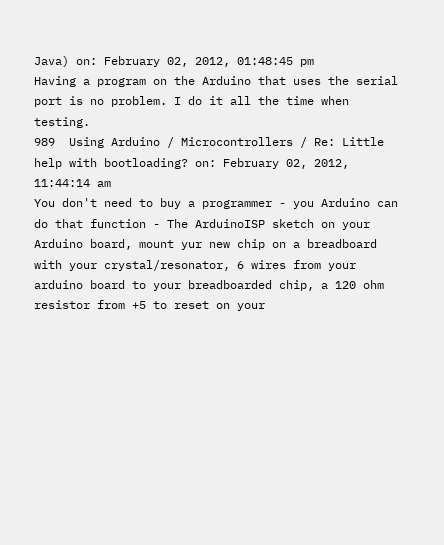Java) on: February 02, 2012, 01:48:45 pm
Having a program on the Arduino that uses the serial port is no problem. I do it all the time when testing.
989  Using Arduino / Microcontrollers / Re: Little help with bootloading? on: February 02, 2012, 11:44:14 am
You don't need to buy a programmer - you Arduino can do that function - The ArduinoISP sketch on your Arduino board, mount yur new chip on a breadboard with your crystal/resonator, 6 wires from your arduino board to your breadboarded chip, a 120 ohm resistor from +5 to reset on your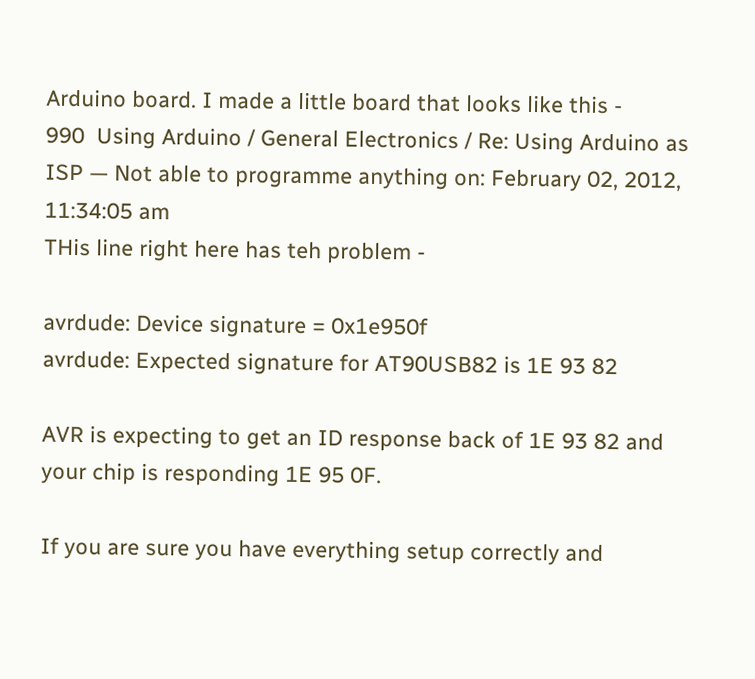Arduino board. I made a little board that looks like this -
990  Using Arduino / General Electronics / Re: Using Arduino as ISP — Not able to programme anything on: February 02, 2012, 11:34:05 am
THis line right here has teh problem -

avrdude: Device signature = 0x1e950f
avrdude: Expected signature for AT90USB82 is 1E 93 82

AVR is expecting to get an ID response back of 1E 93 82 and your chip is responding 1E 95 0F.

If you are sure you have everything setup correctly and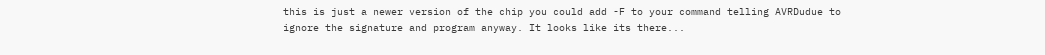this is just a newer version of the chip you could add -F to your command telling AVRDudue to ignore the signature and program anyway. It looks like its there...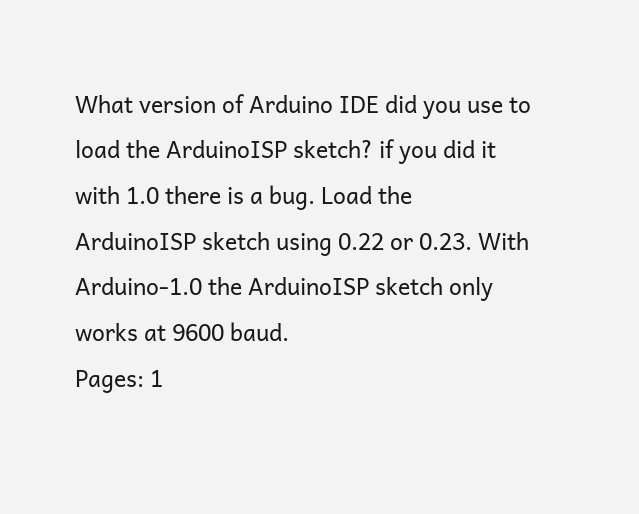What version of Arduino IDE did you use to load the ArduinoISP sketch? if you did it with 1.0 there is a bug. Load the ArduinoISP sketch using 0.22 or 0.23. With Arduino-1.0 the ArduinoISP sketch only works at 9600 baud.
Pages: 1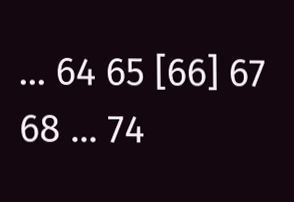... 64 65 [66] 67 68 ... 74